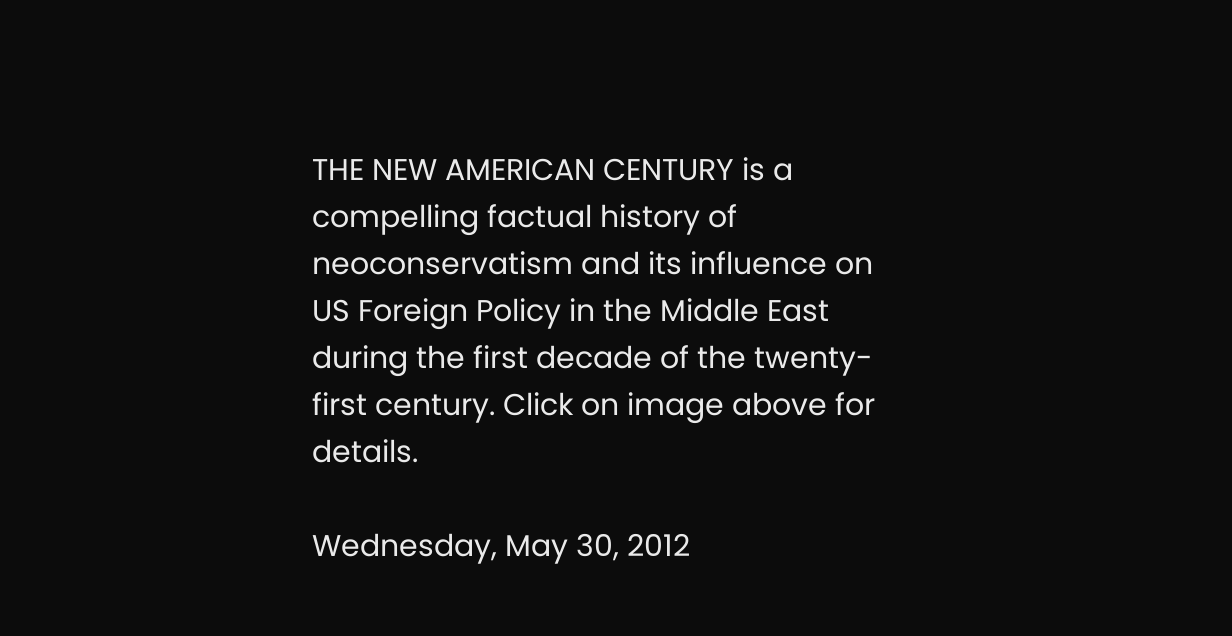THE NEW AMERICAN CENTURY is a compelling factual history of neoconservatism and its influence on US Foreign Policy in the Middle East during the first decade of the twenty-first century. Click on image above for details.

Wednesday, May 30, 2012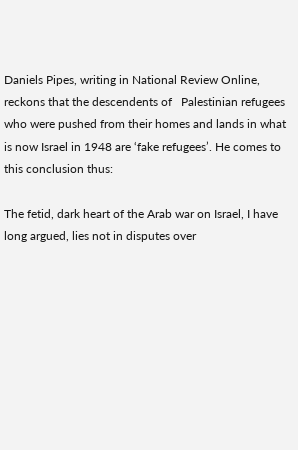Daniels Pipes, writing in National Review Online, reckons that the descendents of   Palestinian refugees who were pushed from their homes and lands in what is now Israel in 1948 are ‘fake refugees’. He comes to this conclusion thus:

The fetid, dark heart of the Arab war on Israel, I have long argued, lies not in disputes over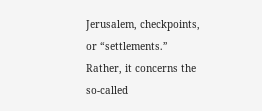Jerusalem, checkpoints, or “settlements.” Rather, it concerns the so-called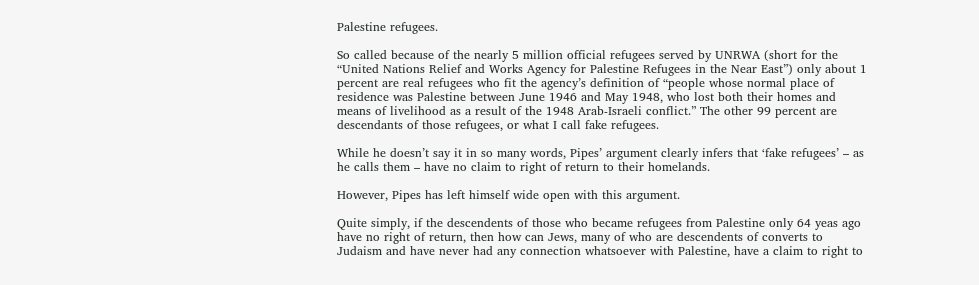Palestine refugees.

So called because of the nearly 5 million official refugees served by UNRWA (short for the “United Nations Relief and Works Agency for Palestine Refugees in the Near East”) only about 1 percent are real refugees who fit the agency’s definition of “people whose normal place of residence was Palestine between June 1946 and May 1948, who lost both their homes and means of livelihood as a result of the 1948 Arab-Israeli conflict.” The other 99 percent are descendants of those refugees, or what I call fake refugees.

While he doesn’t say it in so many words, Pipes’ argument clearly infers that ‘fake refugees’ – as he calls them – have no claim to right of return to their homelands.

However, Pipes has left himself wide open with this argument.

Quite simply, if the descendents of those who became refugees from Palestine only 64 yeas ago have no right of return, then how can Jews, many of who are descendents of converts to Judaism and have never had any connection whatsoever with Palestine, have a claim to right to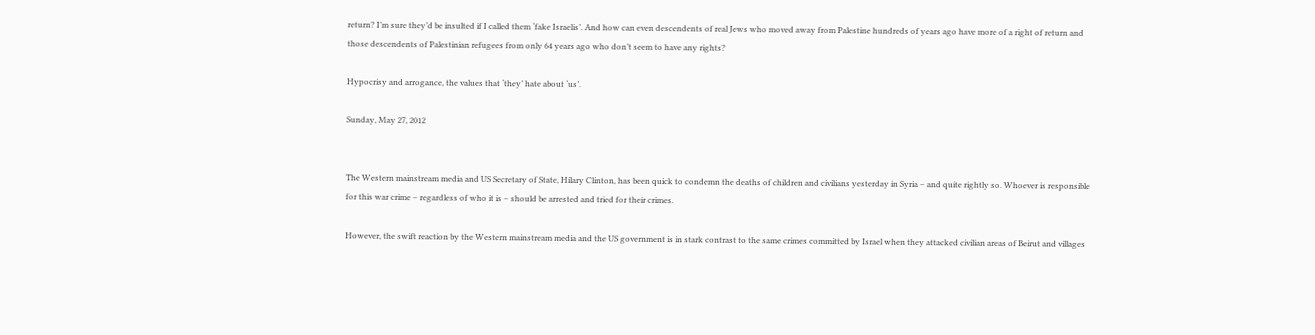return? I’m sure they’d be insulted if I called them ‘fake Israelis’. And how can even descendents of real Jews who moved away from Palestine hundreds of years ago have more of a right of return and those descendents of Palestinian refugees from only 64 years ago who don’t seem to have any rights?

Hypocrisy and arrogance, the values that ‘they’ hate about ‘us’.

Sunday, May 27, 2012


The Western mainstream media and US Secretary of State, Hilary Clinton, has been quick to condemn the deaths of children and civilians yesterday in Syria – and quite rightly so. Whoever is responsible for this war crime – regardless of who it is – should be arrested and tried for their crimes.

However, the swift reaction by the Western mainstream media and the US government is in stark contrast to the same crimes committed by Israel when they attacked civilian areas of Beirut and villages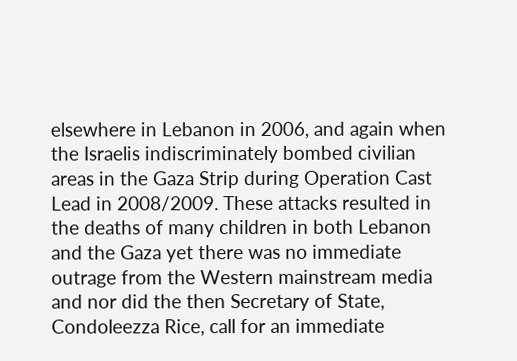elsewhere in Lebanon in 2006, and again when the Israelis indiscriminately bombed civilian areas in the Gaza Strip during Operation Cast Lead in 2008/2009. These attacks resulted in the deaths of many children in both Lebanon and the Gaza yet there was no immediate outrage from the Western mainstream media and nor did the then Secretary of State, Condoleezza Rice, call for an immediate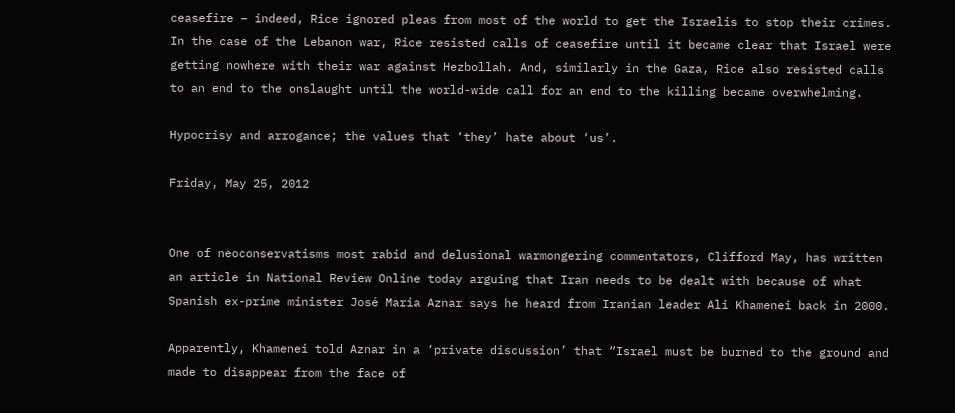ceasefire – indeed, Rice ignored pleas from most of the world to get the Israelis to stop their crimes. In the case of the Lebanon war, Rice resisted calls of ceasefire until it became clear that Israel were getting nowhere with their war against Hezbollah. And, similarly in the Gaza, Rice also resisted calls to an end to the onslaught until the world-wide call for an end to the killing became overwhelming.

Hypocrisy and arrogance; the values that ‘they’ hate about ‘us’.

Friday, May 25, 2012


One of neoconservatisms most rabid and delusional warmongering commentators, Clifford May, has written an article in National Review Online today arguing that Iran needs to be dealt with because of what Spanish ex-prime minister José Maria Aznar says he heard from Iranian leader Ali Khamenei back in 2000.

Apparently, Khamenei told Aznar in a ‘private discussion’ that “Israel must be burned to the ground and made to disappear from the face of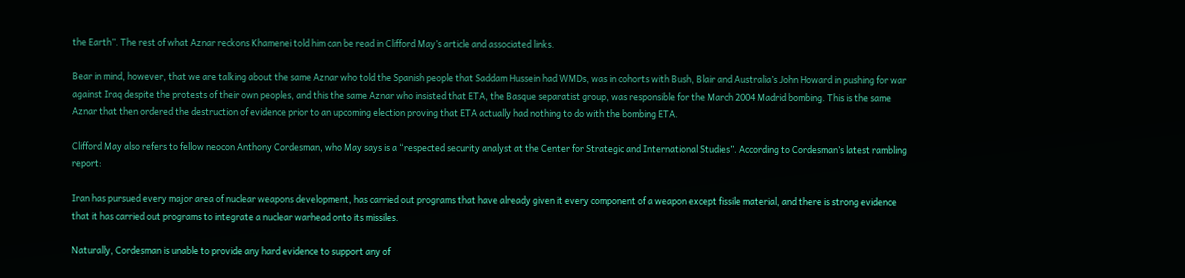the Earth”. The rest of what Aznar reckons Khamenei told him can be read in Clifford May’s article and associated links.

Bear in mind, however, that we are talking about the same Aznar who told the Spanish people that Saddam Hussein had WMDs, was in cohorts with Bush, Blair and Australia’s John Howard in pushing for war against Iraq despite the protests of their own peoples, and this the same Aznar who insisted that ETA, the Basque separatist group, was responsible for the March 2004 Madrid bombing. This is the same Aznar that then ordered the destruction of evidence prior to an upcoming election proving that ETA actually had nothing to do with the bombing ETA.

Clifford May also refers to fellow neocon Anthony Cordesman, who May says is a “respected security analyst at the Center for Strategic and International Studies”. According to Cordesman’s latest rambling report:

Iran has pursued every major area of nuclear weapons development, has carried out programs that have already given it every component of a weapon except fissile material, and there is strong evidence that it has carried out programs to integrate a nuclear warhead onto its missiles.

Naturally, Cordesman is unable to provide any hard evidence to support any of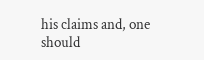his claims and, one should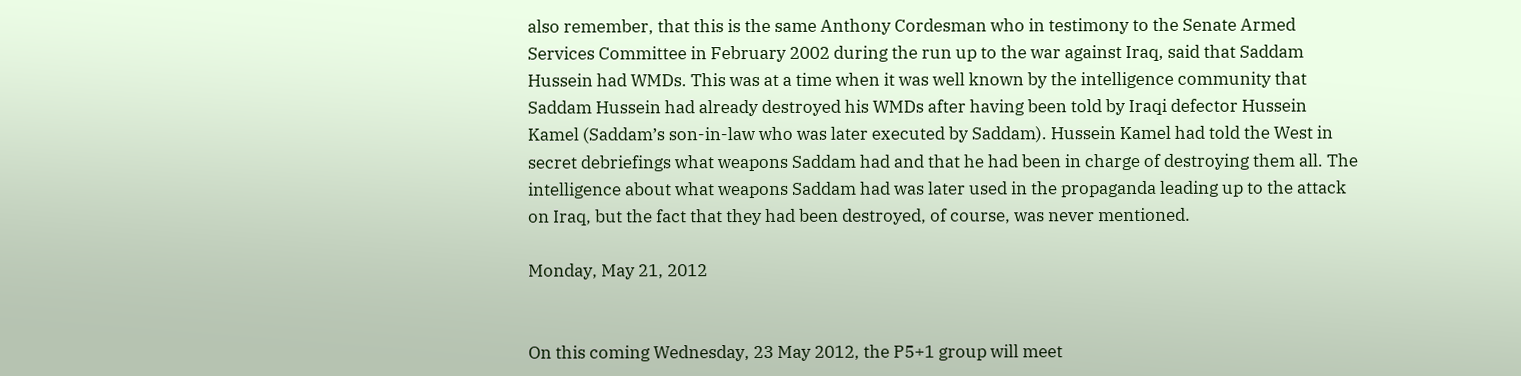also remember, that this is the same Anthony Cordesman who in testimony to the Senate Armed Services Committee in February 2002 during the run up to the war against Iraq, said that Saddam Hussein had WMDs. This was at a time when it was well known by the intelligence community that Saddam Hussein had already destroyed his WMDs after having been told by Iraqi defector Hussein Kamel (Saddam’s son-in-law who was later executed by Saddam). Hussein Kamel had told the West in secret debriefings what weapons Saddam had and that he had been in charge of destroying them all. The intelligence about what weapons Saddam had was later used in the propaganda leading up to the attack on Iraq, but the fact that they had been destroyed, of course, was never mentioned.

Monday, May 21, 2012


On this coming Wednesday, 23 May 2012, the P5+1 group will meet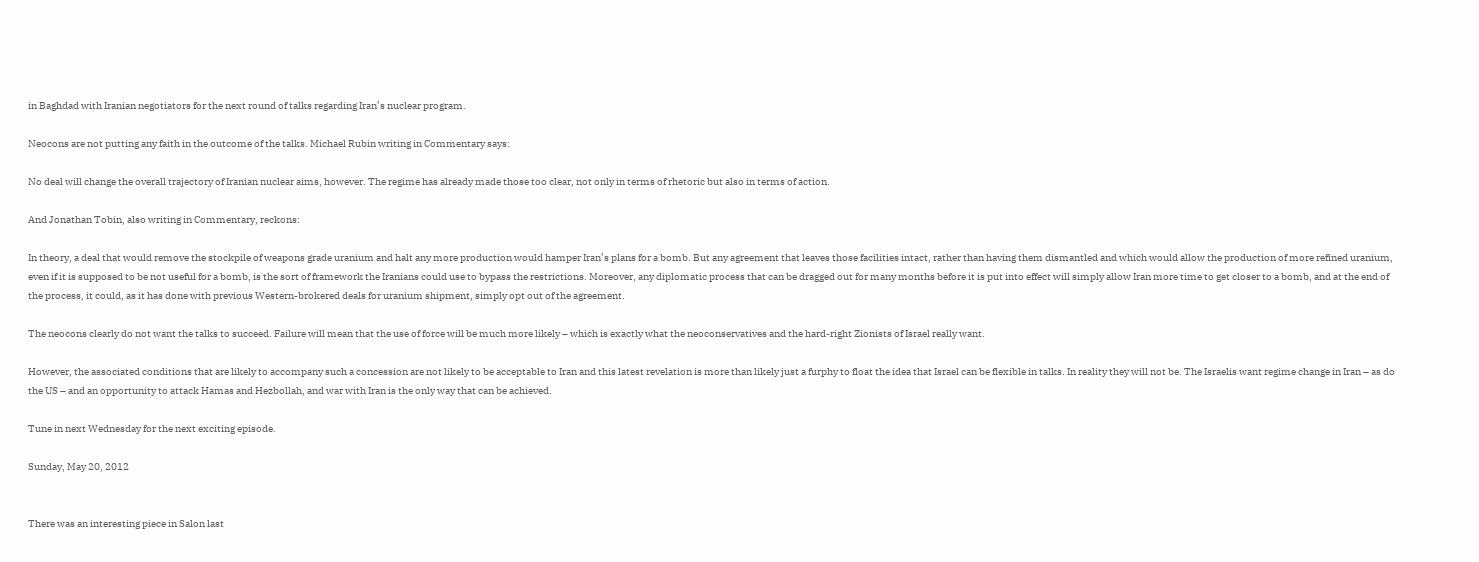in Baghdad with Iranian negotiators for the next round of talks regarding Iran’s nuclear program.

Neocons are not putting any faith in the outcome of the talks. Michael Rubin writing in Commentary says:

No deal will change the overall trajectory of Iranian nuclear aims, however. The regime has already made those too clear, not only in terms of rhetoric but also in terms of action.

And Jonathan Tobin, also writing in Commentary, reckons:

In theory, a deal that would remove the stockpile of weapons grade uranium and halt any more production would hamper Iran’s plans for a bomb. But any agreement that leaves those facilities intact, rather than having them dismantled and which would allow the production of more refined uranium, even if it is supposed to be not useful for a bomb, is the sort of framework the Iranians could use to bypass the restrictions. Moreover, any diplomatic process that can be dragged out for many months before it is put into effect will simply allow Iran more time to get closer to a bomb, and at the end of the process, it could, as it has done with previous Western-brokered deals for uranium shipment, simply opt out of the agreement.

The neocons clearly do not want the talks to succeed. Failure will mean that the use of force will be much more likely – which is exactly what the neoconservatives and the hard-right Zionists of Israel really want.

However, the associated conditions that are likely to accompany such a concession are not likely to be acceptable to Iran and this latest revelation is more than likely just a furphy to float the idea that Israel can be flexible in talks. In reality they will not be. The Israelis want regime change in Iran – as do the US – and an opportunity to attack Hamas and Hezbollah, and war with Iran is the only way that can be achieved.

Tune in next Wednesday for the next exciting episode.

Sunday, May 20, 2012


There was an interesting piece in Salon last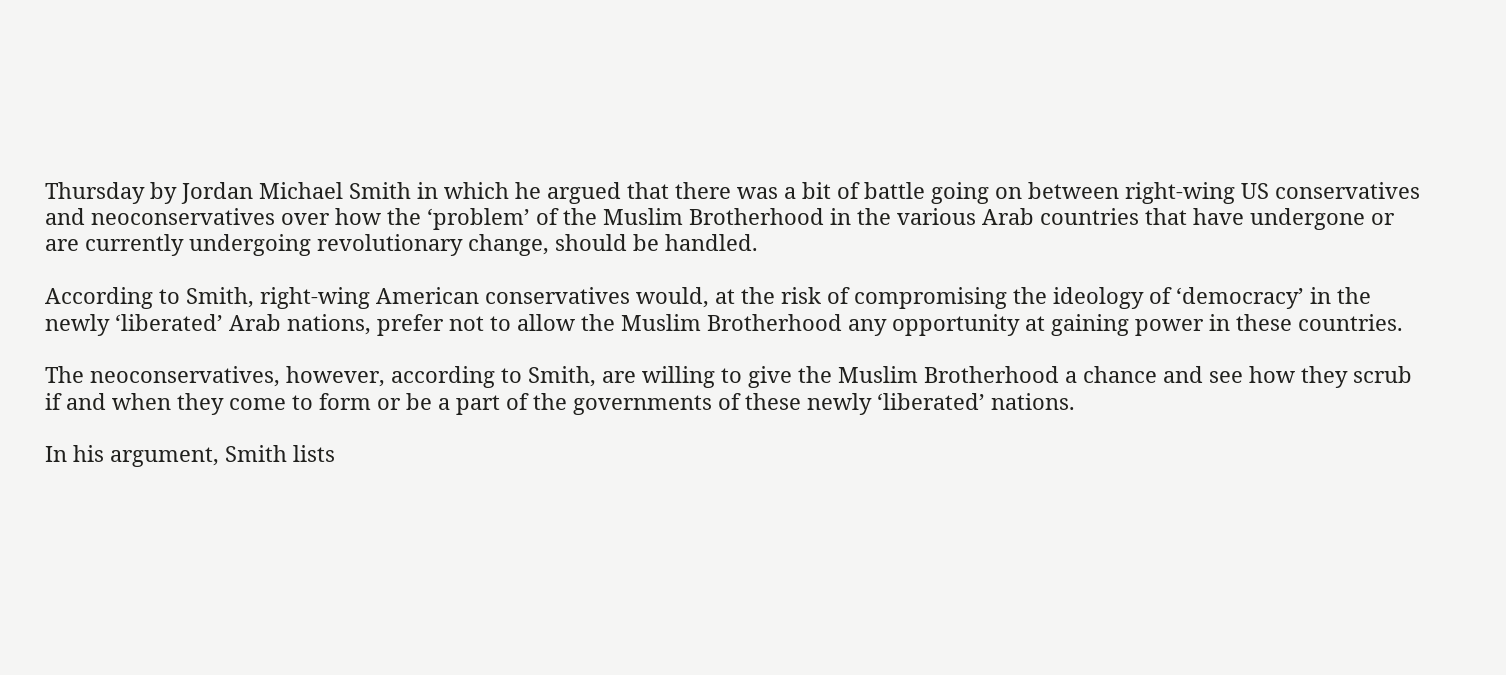Thursday by Jordan Michael Smith in which he argued that there was a bit of battle going on between right-wing US conservatives and neoconservatives over how the ‘problem’ of the Muslim Brotherhood in the various Arab countries that have undergone or are currently undergoing revolutionary change, should be handled.

According to Smith, right-wing American conservatives would, at the risk of compromising the ideology of ‘democracy’ in the newly ‘liberated’ Arab nations, prefer not to allow the Muslim Brotherhood any opportunity at gaining power in these countries.

The neoconservatives, however, according to Smith, are willing to give the Muslim Brotherhood a chance and see how they scrub if and when they come to form or be a part of the governments of these newly ‘liberated’ nations.

In his argument, Smith lists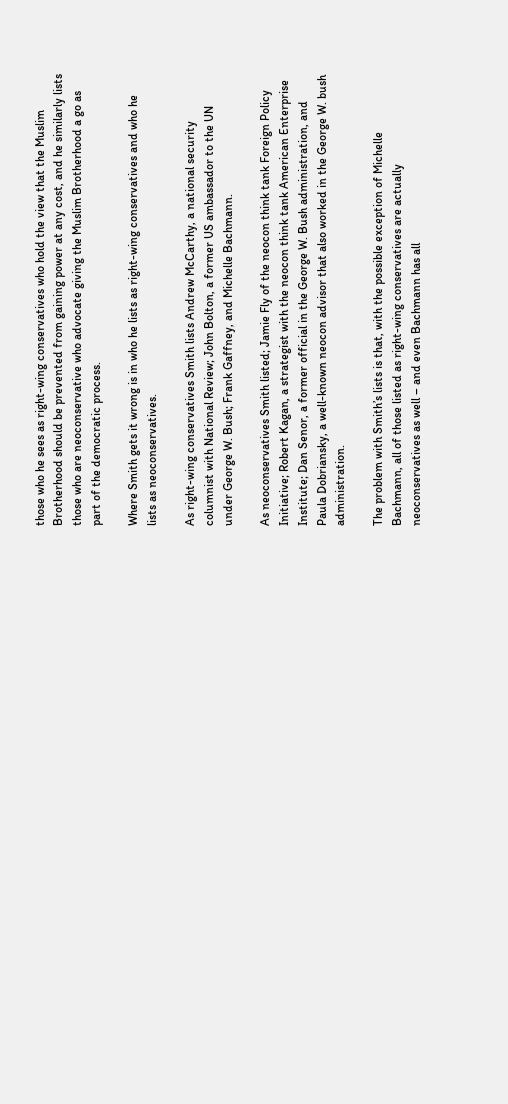those who he sees as right-wing conservatives who hold the view that the Muslim Brotherhood should be prevented from gaining power at any cost, and he similarly lists those who are neoconservative who advocate giving the Muslim Brotherhood a go as part of the democratic process.

Where Smith gets it wrong is in who he lists as right-wing conservatives and who he lists as neoconservatives.

As right-wing conservatives Smith lists Andrew McCarthy, a national security columnist with National Review; John Bolton, a former US ambassador to the UN under George W. Bush; Frank Gaffney, and Michelle Bachmann.

As neoconservatives Smith listed; Jamie Fly of the neocon think tank Foreign Policy Initiative; Robert Kagan, a strategist with the neocon think tank American Enterprise Institute; Dan Senor, a former official in the George W. Bush administration, and Paula Dobriansky, a well-known neocon advisor that also worked in the George W. bush administration.

The problem with Smith’s lists is that, with the possible exception of Michelle Bachmann, all of those listed as right-wing conservatives are actually neoconservatives as well – and even Bachmann has all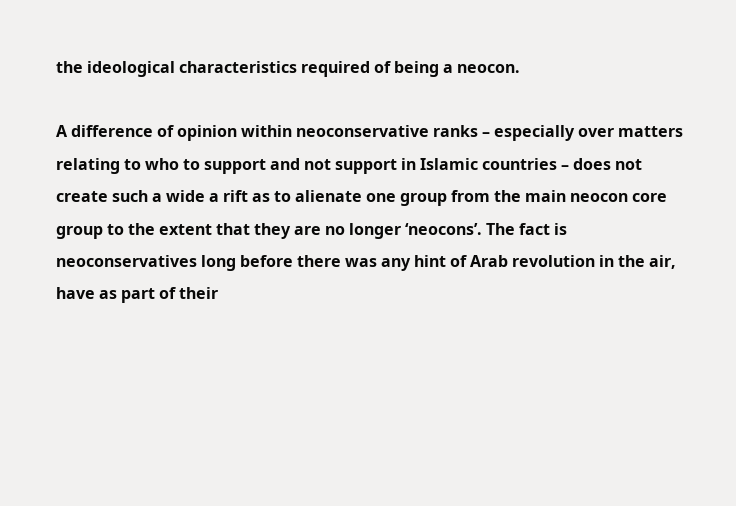the ideological characteristics required of being a neocon.

A difference of opinion within neoconservative ranks – especially over matters relating to who to support and not support in Islamic countries – does not create such a wide a rift as to alienate one group from the main neocon core group to the extent that they are no longer ‘neocons’. The fact is neoconservatives long before there was any hint of Arab revolution in the air, have as part of their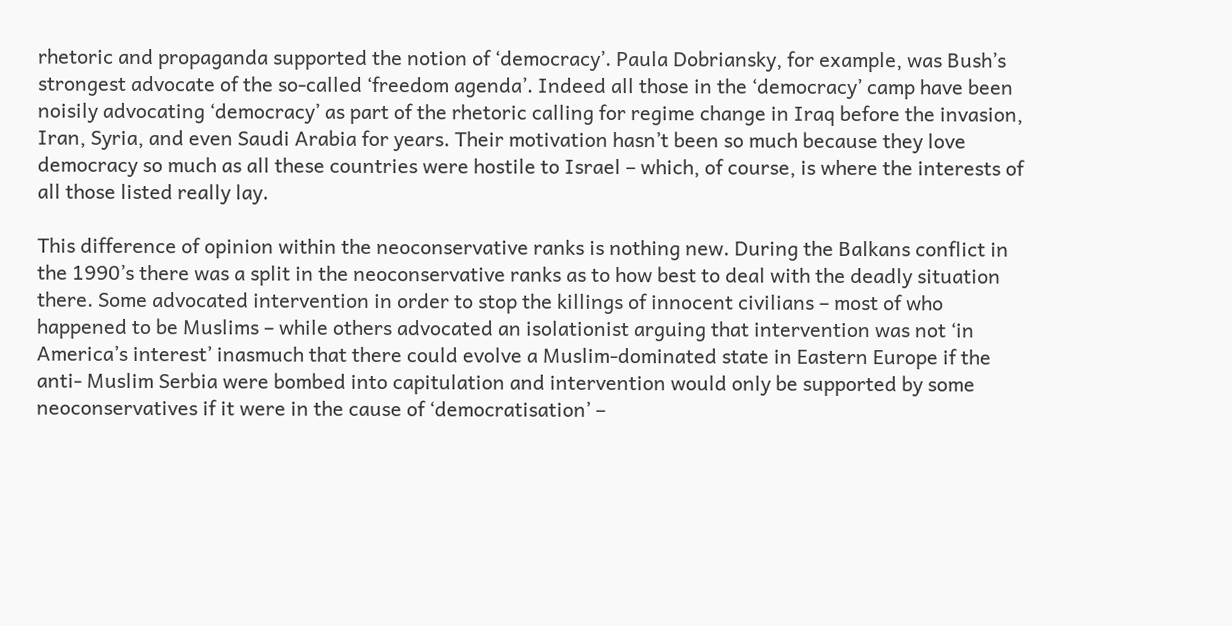rhetoric and propaganda supported the notion of ‘democracy’. Paula Dobriansky, for example, was Bush’s strongest advocate of the so-called ‘freedom agenda’. Indeed all those in the ‘democracy’ camp have been noisily advocating ‘democracy’ as part of the rhetoric calling for regime change in Iraq before the invasion, Iran, Syria, and even Saudi Arabia for years. Their motivation hasn’t been so much because they love democracy so much as all these countries were hostile to Israel – which, of course, is where the interests of all those listed really lay.

This difference of opinion within the neoconservative ranks is nothing new. During the Balkans conflict in the 1990’s there was a split in the neoconservative ranks as to how best to deal with the deadly situation there. Some advocated intervention in order to stop the killings of innocent civilians – most of who happened to be Muslims – while others advocated an isolationist arguing that intervention was not ‘in America’s interest’ inasmuch that there could evolve a Muslim-dominated state in Eastern Europe if the anti- Muslim Serbia were bombed into capitulation and intervention would only be supported by some neoconservatives if it were in the cause of ‘democratisation’ –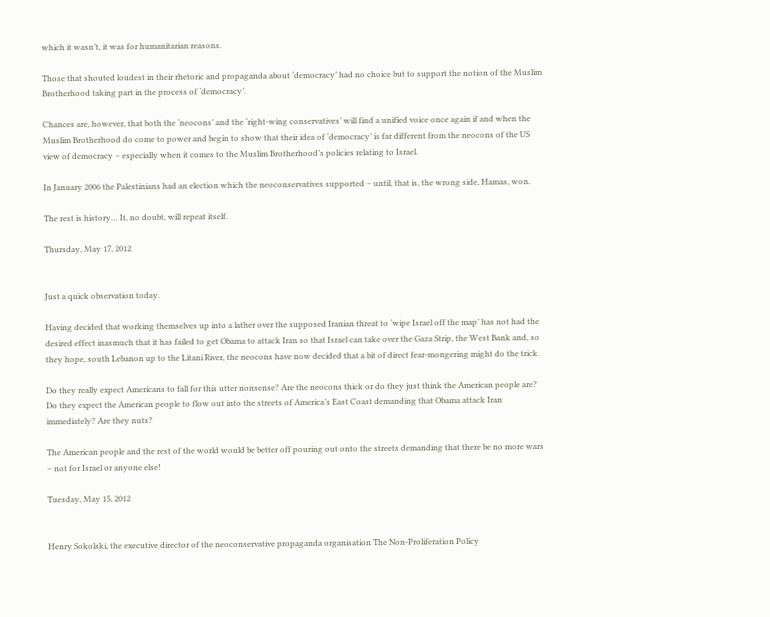which it wasn’t, it was for humanitarian reasons.

Those that shouted loudest in their rhetoric and propaganda about ‘democracy’ had no choice but to support the notion of the Muslim Brotherhood taking part in the process of ‘democracy’.

Chances are, however, that both the ‘neocons’ and the ‘right-wing conservatives’ will find a unified voice once again if and when the Muslim Brotherhood do come to power and begin to show that their idea of ‘democracy’ is far different from the neocons of the US view of democracy – especially when it comes to the Muslim Brotherhood’s policies relating to Israel.

In January 2006 the Palestinians had an election which the neoconservatives supported – until, that is, the wrong side, Hamas, won.

The rest is history… It, no doubt, will repeat itself.

Thursday, May 17, 2012


Just a quick observation today.

Having decided that working themselves up into a lather over the supposed Iranian threat to ‘wipe Israel off the map’ has not had the desired effect inasmuch that it has failed to get Obama to attack Iran so that Israel can take over the Gaza Strip, the West Bank and, so they hope, south Lebanon up to the Litani River, the neocons have now decided that a bit of direct fear-mongering might do the trick.

Do they really expect Americans to fall for this utter nonsense? Are the neocons thick or do they just think the American people are? Do they expect the American people to flow out into the streets of America’s East Coast demanding that Obama attack Iran immediately? Are they nuts?

The American people and the rest of the world would be better off pouring out onto the streets demanding that there be no more wars – not for Israel or anyone else!

Tuesday, May 15, 2012


Henry Sokolski, the executive director of the neoconservative propaganda organisation The Non-Proliferation Policy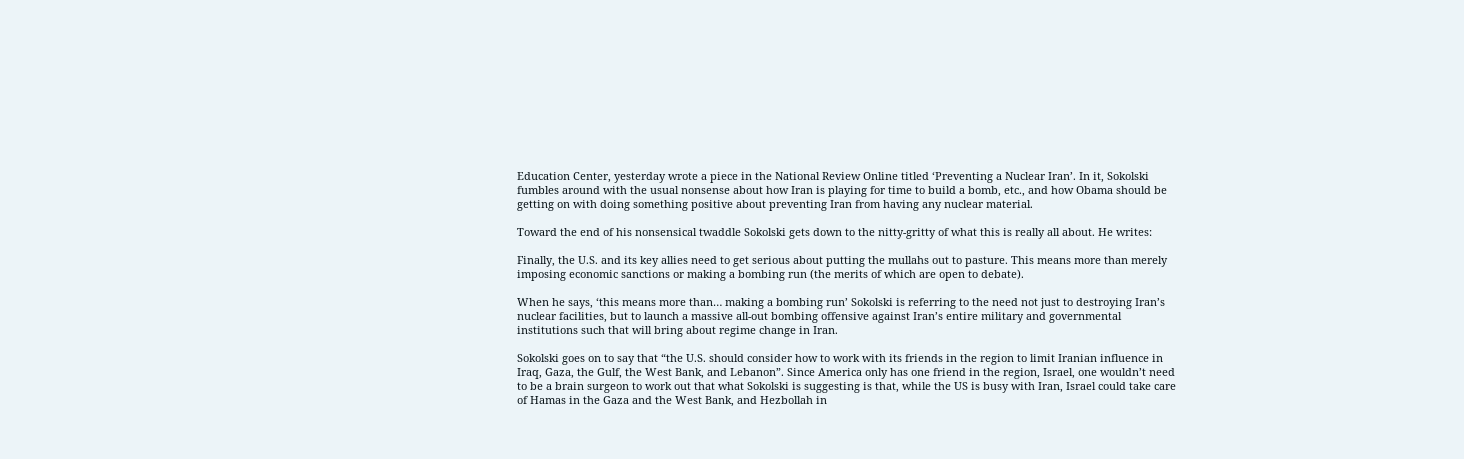Education Center, yesterday wrote a piece in the National Review Online titled ‘Preventing a Nuclear Iran’. In it, Sokolski fumbles around with the usual nonsense about how Iran is playing for time to build a bomb, etc., and how Obama should be getting on with doing something positive about preventing Iran from having any nuclear material.

Toward the end of his nonsensical twaddle Sokolski gets down to the nitty-gritty of what this is really all about. He writes:

Finally, the U.S. and its key allies need to get serious about putting the mullahs out to pasture. This means more than merely imposing economic sanctions or making a bombing run (the merits of which are open to debate).

When he says, ‘this means more than… making a bombing run’ Sokolski is referring to the need not just to destroying Iran’s nuclear facilities, but to launch a massive all-out bombing offensive against Iran’s entire military and governmental institutions such that will bring about regime change in Iran.

Sokolski goes on to say that “the U.S. should consider how to work with its friends in the region to limit Iranian influence in Iraq, Gaza, the Gulf, the West Bank, and Lebanon”. Since America only has one friend in the region, Israel, one wouldn’t need to be a brain surgeon to work out that what Sokolski is suggesting is that, while the US is busy with Iran, Israel could take care of Hamas in the Gaza and the West Bank, and Hezbollah in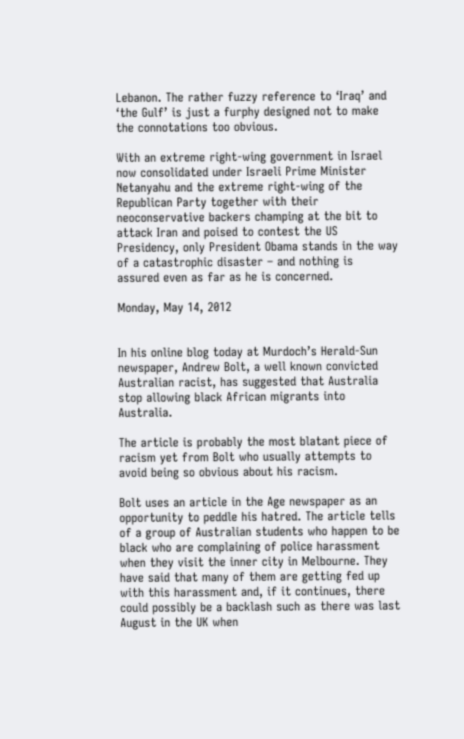Lebanon. The rather fuzzy reference to ‘Iraq’ and ‘the Gulf’ is just a furphy designed not to make the connotations too obvious.

With an extreme right-wing government in Israel now consolidated under Israeli Prime Minister Netanyahu and the extreme right-wing of the Republican Party together with their neoconservative backers champing at the bit to attack Iran and poised to contest the US Presidency, only President Obama stands in the way of a catastrophic disaster – and nothing is assured even as far as he is concerned.

Monday, May 14, 2012


In his online blog today at Murdoch’s Herald-Sun newspaper, Andrew Bolt, a well known convicted Australian racist, has suggested that Australia stop allowing black African migrants into Australia.

The article is probably the most blatant piece of racism yet from Bolt who usually attempts to avoid being so obvious about his racism.

Bolt uses an article in the Age newspaper as an opportunity to peddle his hatred. The article tells of a group of Australian students who happen to be black who are complaining of police harassment when they visit the inner city in Melbourne. They have said that many of them are getting fed up with this harassment and, if it continues, there could possibly be a backlash such as there was last August in the UK when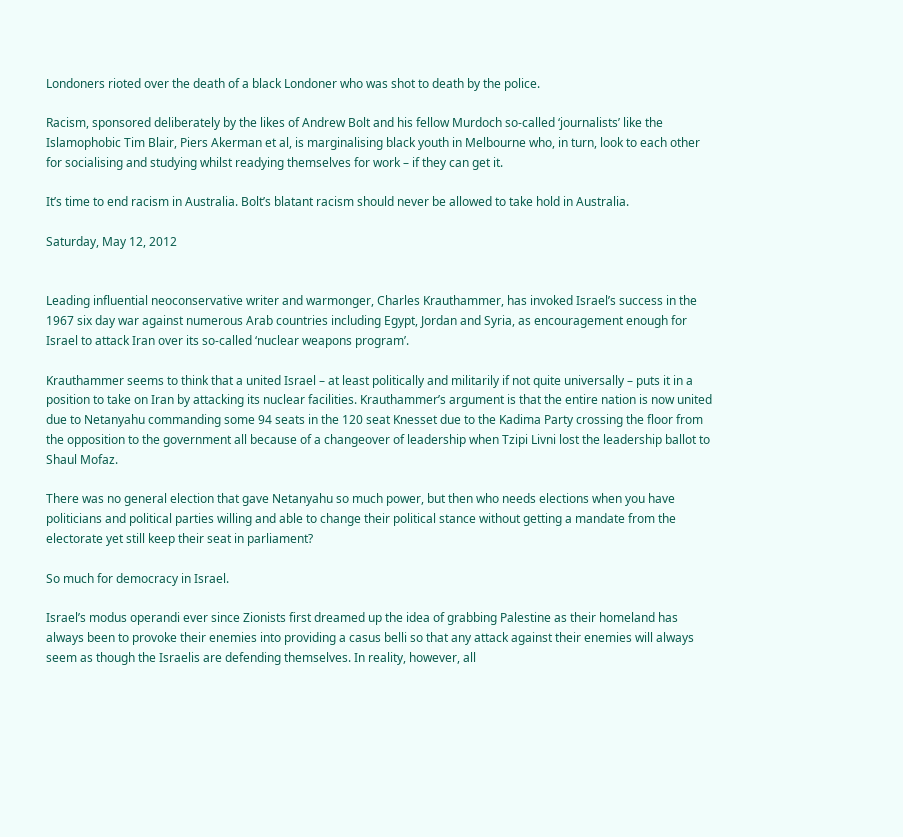Londoners rioted over the death of a black Londoner who was shot to death by the police.

Racism, sponsored deliberately by the likes of Andrew Bolt and his fellow Murdoch so-called ‘journalists’ like the Islamophobic Tim Blair, Piers Akerman et al, is marginalising black youth in Melbourne who, in turn, look to each other for socialising and studying whilst readying themselves for work – if they can get it.

It’s time to end racism in Australia. Bolt’s blatant racism should never be allowed to take hold in Australia.

Saturday, May 12, 2012


Leading influential neoconservative writer and warmonger, Charles Krauthammer, has invoked Israel’s success in the 1967 six day war against numerous Arab countries including Egypt, Jordan and Syria, as encouragement enough for Israel to attack Iran over its so-called ‘nuclear weapons program’.

Krauthammer seems to think that a united Israel – at least politically and militarily if not quite universally – puts it in a position to take on Iran by attacking its nuclear facilities. Krauthammer’s argument is that the entire nation is now united due to Netanyahu commanding some 94 seats in the 120 seat Knesset due to the Kadima Party crossing the floor from the opposition to the government all because of a changeover of leadership when Tzipi Livni lost the leadership ballot to Shaul Mofaz.

There was no general election that gave Netanyahu so much power, but then who needs elections when you have politicians and political parties willing and able to change their political stance without getting a mandate from the electorate yet still keep their seat in parliament?

So much for democracy in Israel.

Israel’s modus operandi ever since Zionists first dreamed up the idea of grabbing Palestine as their homeland has always been to provoke their enemies into providing a casus belli so that any attack against their enemies will always seem as though the Israelis are defending themselves. In reality, however, all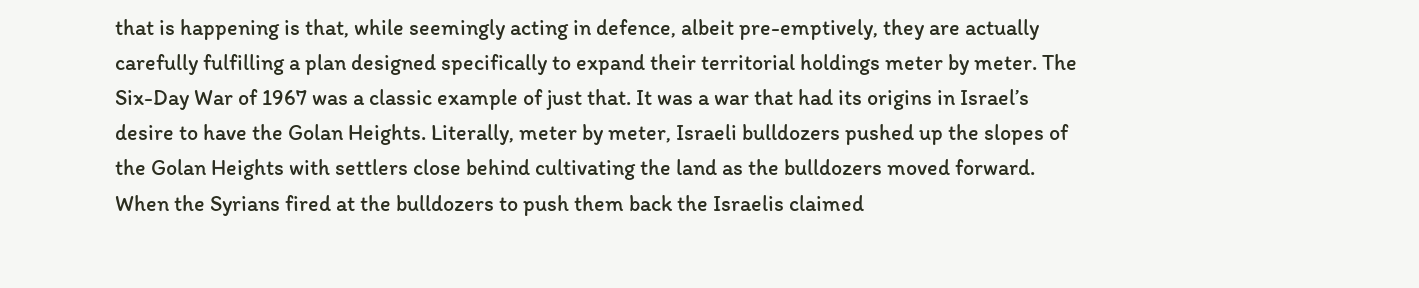that is happening is that, while seemingly acting in defence, albeit pre-emptively, they are actually carefully fulfilling a plan designed specifically to expand their territorial holdings meter by meter. The Six-Day War of 1967 was a classic example of just that. It was a war that had its origins in Israel’s desire to have the Golan Heights. Literally, meter by meter, Israeli bulldozers pushed up the slopes of the Golan Heights with settlers close behind cultivating the land as the bulldozers moved forward. When the Syrians fired at the bulldozers to push them back the Israelis claimed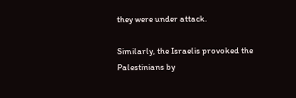they were under attack.

Similarly, the Israelis provoked the Palestinians by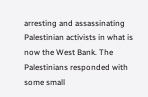arresting and assassinating Palestinian activists in what is now the West Bank. The Palestinians responded with some small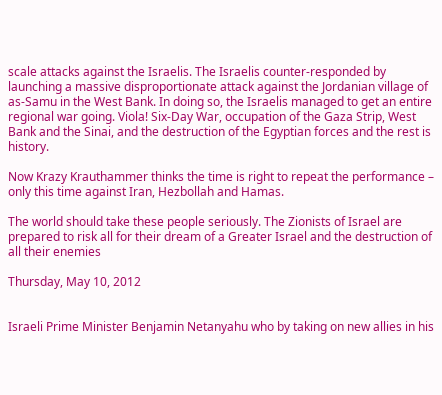scale attacks against the Israelis. The Israelis counter-responded by launching a massive disproportionate attack against the Jordanian village of as-Samu in the West Bank. In doing so, the Israelis managed to get an entire regional war going. Viola! Six-Day War, occupation of the Gaza Strip, West Bank and the Sinai, and the destruction of the Egyptian forces and the rest is history.

Now Krazy Krauthammer thinks the time is right to repeat the performance – only this time against Iran, Hezbollah and Hamas.

The world should take these people seriously. The Zionists of Israel are prepared to risk all for their dream of a Greater Israel and the destruction of all their enemies

Thursday, May 10, 2012


Israeli Prime Minister Benjamin Netanyahu who by taking on new allies in his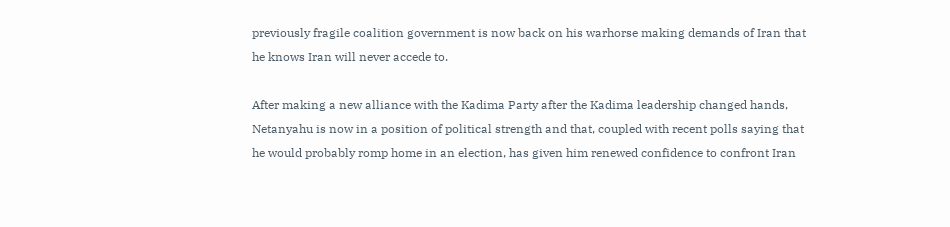previously fragile coalition government is now back on his warhorse making demands of Iran that he knows Iran will never accede to.

After making a new alliance with the Kadima Party after the Kadima leadership changed hands, Netanyahu is now in a position of political strength and that, coupled with recent polls saying that he would probably romp home in an election, has given him renewed confidence to confront Iran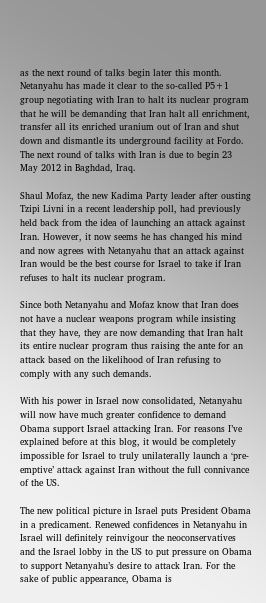as the next round of talks begin later this month. Netanyahu has made it clear to the so-called P5+1 group negotiating with Iran to halt its nuclear program that he will be demanding that Iran halt all enrichment, transfer all its enriched uranium out of Iran and shut down and dismantle its underground facility at Fordo. The next round of talks with Iran is due to begin 23 May 2012 in Baghdad, Iraq.

Shaul Mofaz, the new Kadima Party leader after ousting Tzipi Livni in a recent leadership poll, had previously held back from the idea of launching an attack against Iran. However, it now seems he has changed his mind and now agrees with Netanyahu that an attack against Iran would be the best course for Israel to take if Iran refuses to halt its nuclear program.

Since both Netanyahu and Mofaz know that Iran does not have a nuclear weapons program while insisting that they have, they are now demanding that Iran halt its entire nuclear program thus raising the ante for an attack based on the likelihood of Iran refusing to comply with any such demands.

With his power in Israel now consolidated, Netanyahu will now have much greater confidence to demand Obama support Israel attacking Iran. For reasons I’ve explained before at this blog, it would be completely impossible for Israel to truly unilaterally launch a ‘pre-emptive’ attack against Iran without the full connivance of the US.

The new political picture in Israel puts President Obama in a predicament. Renewed confidences in Netanyahu in Israel will definitely reinvigour the neoconservatives and the Israel lobby in the US to put pressure on Obama to support Netanyahu’s desire to attack Iran. For the sake of public appearance, Obama is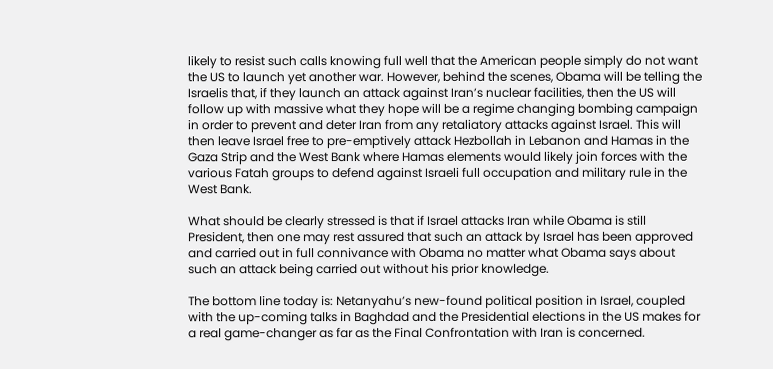likely to resist such calls knowing full well that the American people simply do not want the US to launch yet another war. However, behind the scenes, Obama will be telling the Israelis that, if they launch an attack against Iran’s nuclear facilities, then the US will follow up with massive what they hope will be a regime changing bombing campaign in order to prevent and deter Iran from any retaliatory attacks against Israel. This will then leave Israel free to pre-emptively attack Hezbollah in Lebanon and Hamas in the Gaza Strip and the West Bank where Hamas elements would likely join forces with the various Fatah groups to defend against Israeli full occupation and military rule in the West Bank.

What should be clearly stressed is that if Israel attacks Iran while Obama is still President, then one may rest assured that such an attack by Israel has been approved and carried out in full connivance with Obama no matter what Obama says about such an attack being carried out without his prior knowledge.

The bottom line today is: Netanyahu’s new-found political position in Israel, coupled with the up-coming talks in Baghdad and the Presidential elections in the US makes for a real game-changer as far as the Final Confrontation with Iran is concerned.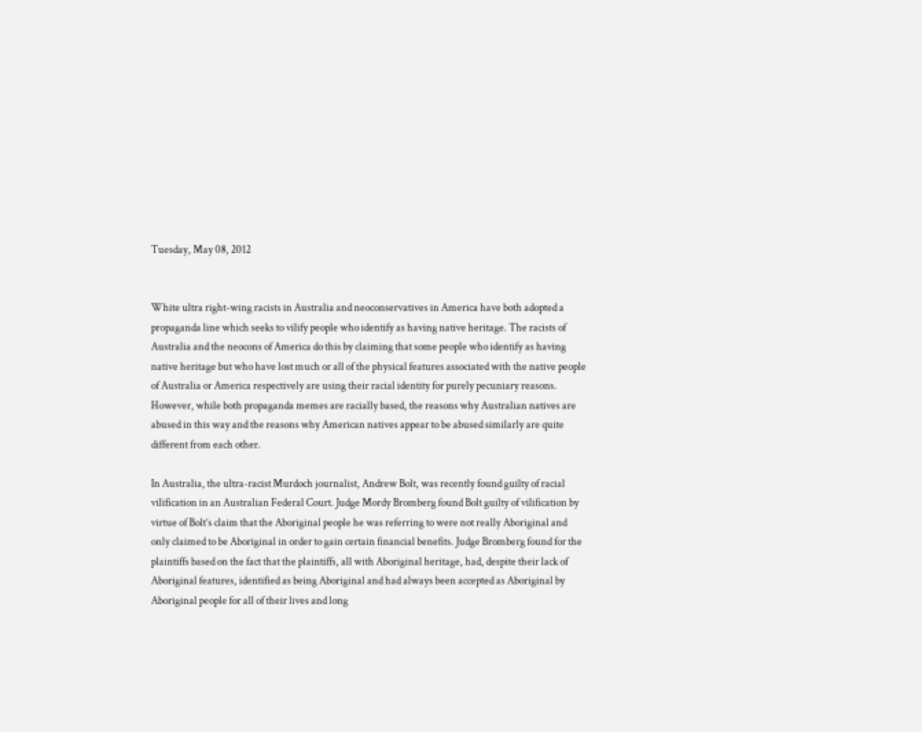Tuesday, May 08, 2012


White ultra right-wing racists in Australia and neoconservatives in America have both adopted a propaganda line which seeks to vilify people who identify as having native heritage. The racists of Australia and the neocons of America do this by claiming that some people who identify as having native heritage but who have lost much or all of the physical features associated with the native people of Australia or America respectively are using their racial identity for purely pecuniary reasons. However, while both propaganda memes are racially based, the reasons why Australian natives are abused in this way and the reasons why American natives appear to be abused similarly are quite different from each other.

In Australia, the ultra-racist Murdoch journalist, Andrew Bolt, was recently found guilty of racial vilification in an Australian Federal Court. Judge Mordy Bromberg found Bolt guilty of vilification by virtue of Bolt’s claim that the Aboriginal people he was referring to were not really Aboriginal and only claimed to be Aboriginal in order to gain certain financial benefits. Judge Bromberg found for the plaintiffs based on the fact that the plaintiffs, all with Aboriginal heritage, had, despite their lack of Aboriginal features, identified as being Aboriginal and had always been accepted as Aboriginal by Aboriginal people for all of their lives and long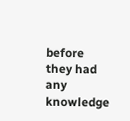before they had any knowledge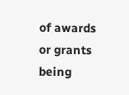of awards or grants being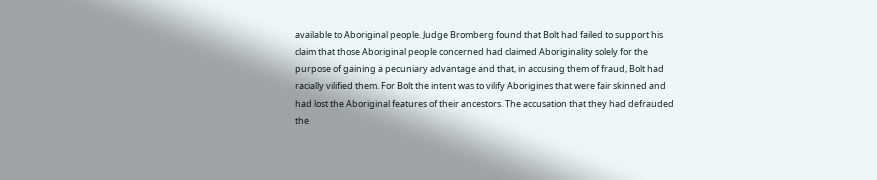available to Aboriginal people. Judge Bromberg found that Bolt had failed to support his claim that those Aboriginal people concerned had claimed Aboriginality solely for the purpose of gaining a pecuniary advantage and that, in accusing them of fraud, Bolt had racially vilified them. For Bolt the intent was to vilify Aborigines that were fair skinned and had lost the Aboriginal features of their ancestors. The accusation that they had defrauded the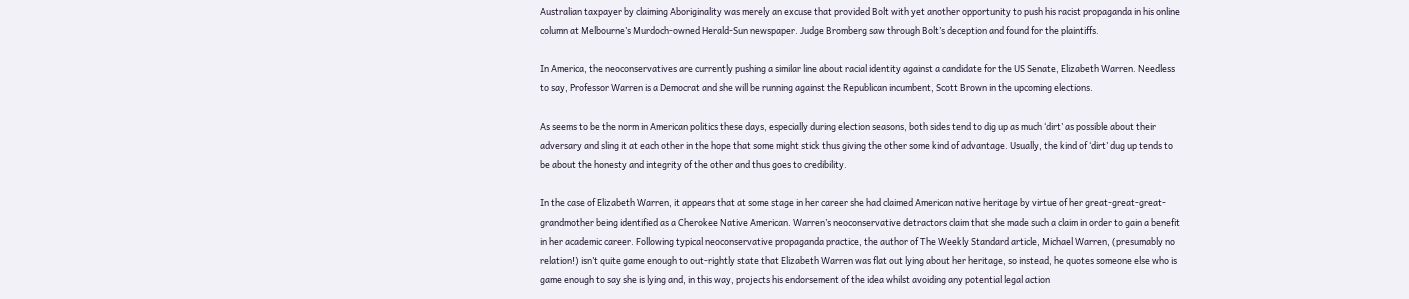Australian taxpayer by claiming Aboriginality was merely an excuse that provided Bolt with yet another opportunity to push his racist propaganda in his online column at Melbourne’s Murdoch-owned Herald-Sun newspaper. Judge Bromberg saw through Bolt’s deception and found for the plaintiffs.

In America, the neoconservatives are currently pushing a similar line about racial identity against a candidate for the US Senate, Elizabeth Warren. Needless to say, Professor Warren is a Democrat and she will be running against the Republican incumbent, Scott Brown in the upcoming elections.

As seems to be the norm in American politics these days, especially during election seasons, both sides tend to dig up as much ‘dirt’ as possible about their adversary and sling it at each other in the hope that some might stick thus giving the other some kind of advantage. Usually, the kind of ‘dirt’ dug up tends to be about the honesty and integrity of the other and thus goes to credibility.

In the case of Elizabeth Warren, it appears that at some stage in her career she had claimed American native heritage by virtue of her great-great-great-grandmother being identified as a Cherokee Native American. Warren’s neoconservative detractors claim that she made such a claim in order to gain a benefit in her academic career. Following typical neoconservative propaganda practice, the author of The Weekly Standard article, Michael Warren, (presumably no relation!) isn’t quite game enough to out-rightly state that Elizabeth Warren was flat out lying about her heritage, so instead, he quotes someone else who is game enough to say she is lying and, in this way, projects his endorsement of the idea whilst avoiding any potential legal action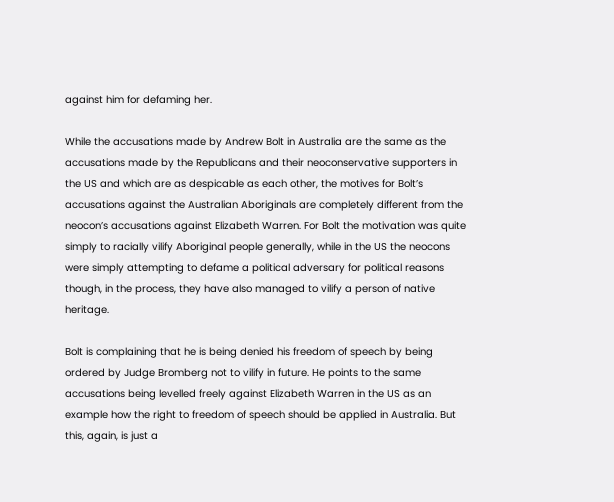against him for defaming her.

While the accusations made by Andrew Bolt in Australia are the same as the accusations made by the Republicans and their neoconservative supporters in the US and which are as despicable as each other, the motives for Bolt’s accusations against the Australian Aboriginals are completely different from the neocon’s accusations against Elizabeth Warren. For Bolt the motivation was quite simply to racially vilify Aboriginal people generally, while in the US the neocons were simply attempting to defame a political adversary for political reasons though, in the process, they have also managed to vilify a person of native heritage.

Bolt is complaining that he is being denied his freedom of speech by being ordered by Judge Bromberg not to vilify in future. He points to the same accusations being levelled freely against Elizabeth Warren in the US as an example how the right to freedom of speech should be applied in Australia. But this, again, is just a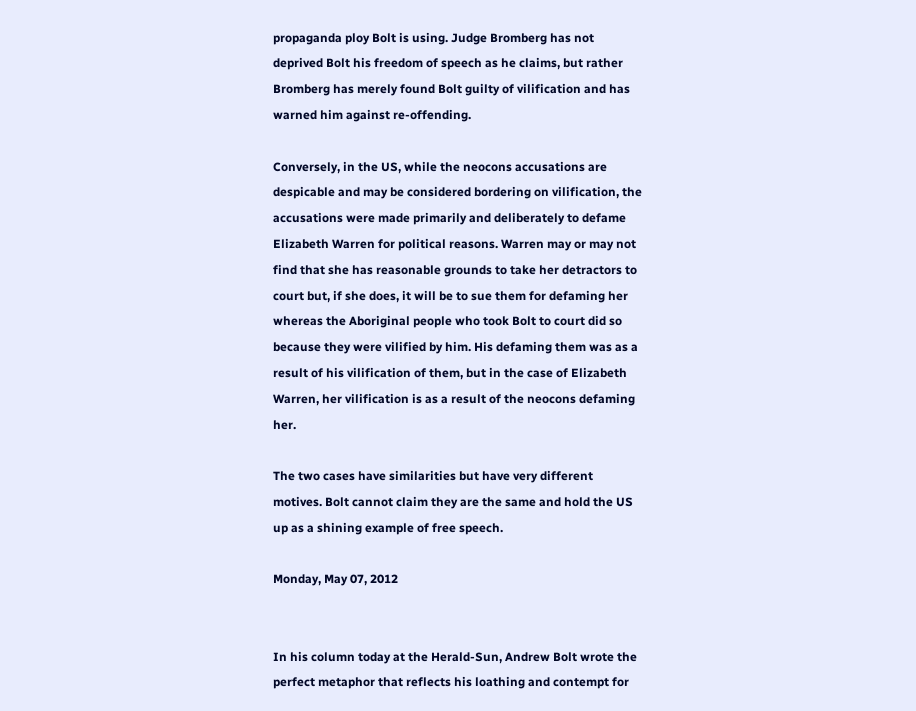propaganda ploy Bolt is using. Judge Bromberg has not deprived Bolt his freedom of speech as he claims, but rather Bromberg has merely found Bolt guilty of vilification and has warned him against re-offending.

Conversely, in the US, while the neocons accusations are despicable and may be considered bordering on vilification, the accusations were made primarily and deliberately to defame Elizabeth Warren for political reasons. Warren may or may not find that she has reasonable grounds to take her detractors to court but, if she does, it will be to sue them for defaming her whereas the Aboriginal people who took Bolt to court did so because they were vilified by him. His defaming them was as a result of his vilification of them, but in the case of Elizabeth Warren, her vilification is as a result of the neocons defaming her.

The two cases have similarities but have very different motives. Bolt cannot claim they are the same and hold the US up as a shining example of free speech.

Monday, May 07, 2012


In his column today at the Herald-Sun, Andrew Bolt wrote the perfect metaphor that reflects his loathing and contempt for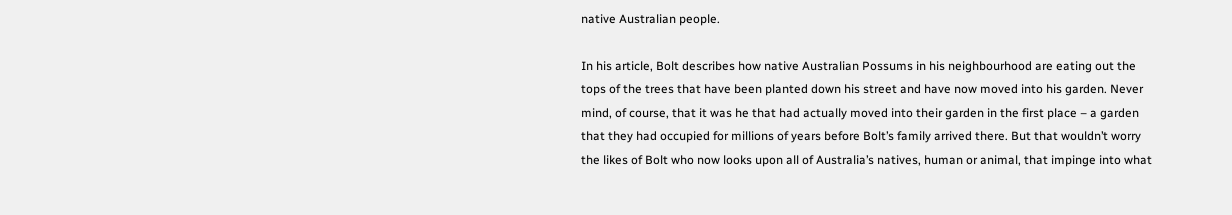native Australian people.

In his article, Bolt describes how native Australian Possums in his neighbourhood are eating out the tops of the trees that have been planted down his street and have now moved into his garden. Never mind, of course, that it was he that had actually moved into their garden in the first place – a garden that they had occupied for millions of years before Bolt’s family arrived there. But that wouldn’t worry the likes of Bolt who now looks upon all of Australia’s natives, human or animal, that impinge into what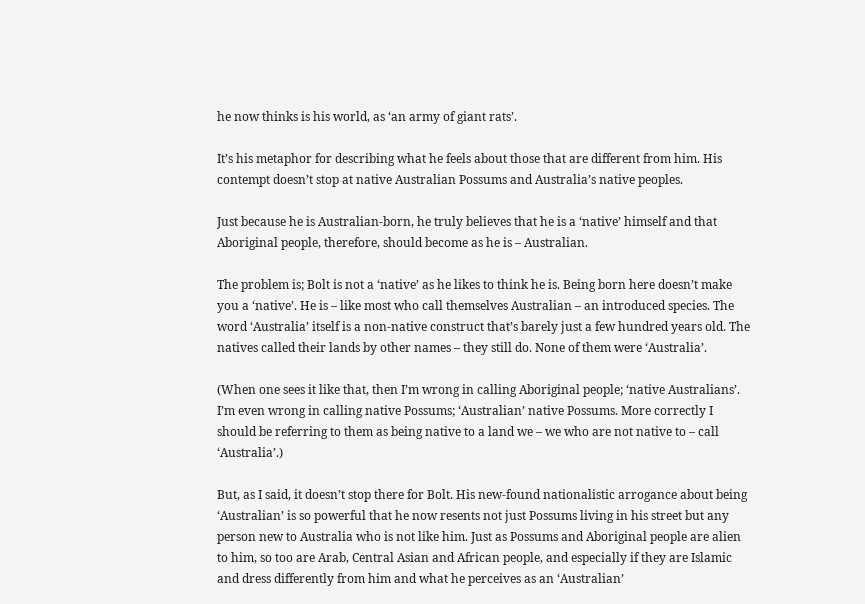he now thinks is his world, as ‘an army of giant rats’.

It’s his metaphor for describing what he feels about those that are different from him. His contempt doesn’t stop at native Australian Possums and Australia’s native peoples.

Just because he is Australian-born, he truly believes that he is a ‘native’ himself and that Aboriginal people, therefore, should become as he is – Australian.

The problem is; Bolt is not a ‘native’ as he likes to think he is. Being born here doesn’t make you a ‘native’. He is – like most who call themselves Australian – an introduced species. The word ‘Australia’ itself is a non-native construct that’s barely just a few hundred years old. The natives called their lands by other names – they still do. None of them were ‘Australia’.

(When one sees it like that, then I’m wrong in calling Aboriginal people; ‘native Australians’. I’m even wrong in calling native Possums; ‘Australian’ native Possums. More correctly I should be referring to them as being native to a land we – we who are not native to – call ‘Australia’.)

But, as I said, it doesn’t stop there for Bolt. His new-found nationalistic arrogance about being ‘Australian’ is so powerful that he now resents not just Possums living in his street but any person new to Australia who is not like him. Just as Possums and Aboriginal people are alien to him, so too are Arab, Central Asian and African people, and especially if they are Islamic and dress differently from him and what he perceives as an ‘Australian’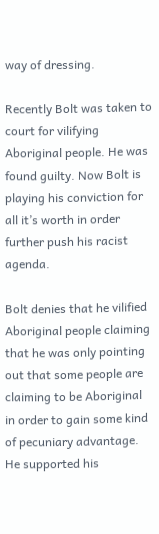way of dressing.

Recently Bolt was taken to court for vilifying Aboriginal people. He was found guilty. Now Bolt is playing his conviction for all it’s worth in order further push his racist agenda.

Bolt denies that he vilified Aboriginal people claiming that he was only pointing out that some people are claiming to be Aboriginal in order to gain some kind of pecuniary advantage. He supported his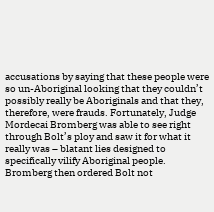accusations by saying that these people were so un-Aboriginal looking that they couldn’t possibly really be Aboriginals and that they, therefore, were frauds. Fortunately, Judge Mordecai Bromberg was able to see right through Bolt’s ploy and saw it for what it really was – blatant lies designed to specifically vilify Aboriginal people. Bromberg then ordered Bolt not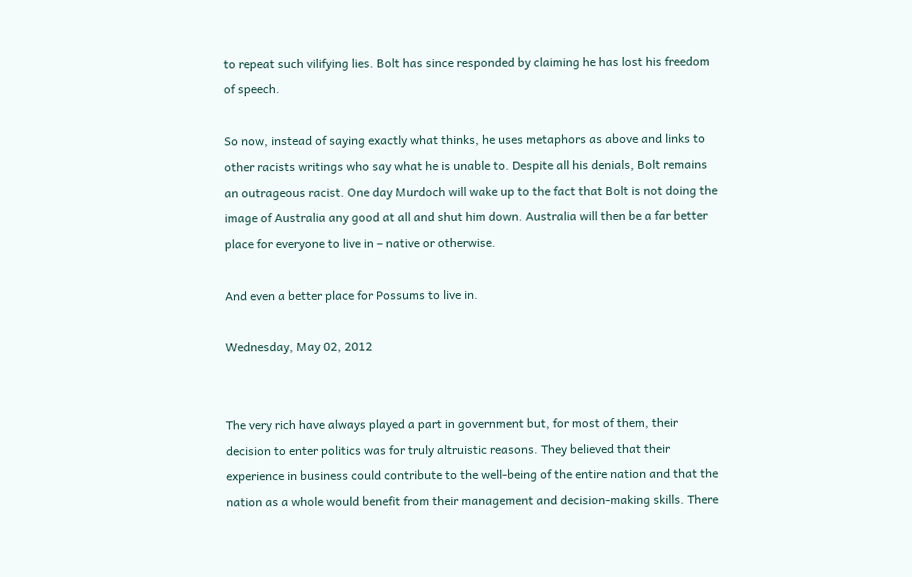to repeat such vilifying lies. Bolt has since responded by claiming he has lost his freedom of speech.

So now, instead of saying exactly what thinks, he uses metaphors as above and links to other racists writings who say what he is unable to. Despite all his denials, Bolt remains an outrageous racist. One day Murdoch will wake up to the fact that Bolt is not doing the image of Australia any good at all and shut him down. Australia will then be a far better place for everyone to live in – native or otherwise.

And even a better place for Possums to live in.

Wednesday, May 02, 2012


The very rich have always played a part in government but, for most of them, their decision to enter politics was for truly altruistic reasons. They believed that their experience in business could contribute to the well-being of the entire nation and that the nation as a whole would benefit from their management and decision-making skills. There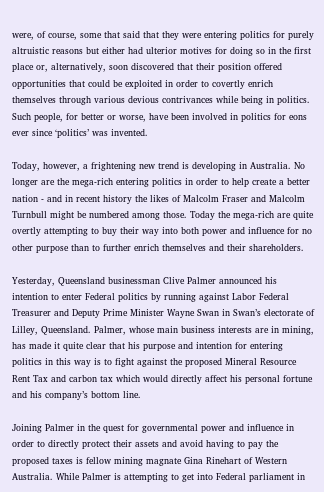were, of course, some that said that they were entering politics for purely altruistic reasons but either had ulterior motives for doing so in the first place or, alternatively, soon discovered that their position offered opportunities that could be exploited in order to covertly enrich themselves through various devious contrivances while being in politics. Such people, for better or worse, have been involved in politics for eons ever since ‘politics’ was invented.

Today, however, a frightening new trend is developing in Australia. No longer are the mega-rich entering politics in order to help create a better nation - and in recent history the likes of Malcolm Fraser and Malcolm Turnbull might be numbered among those. Today the mega-rich are quite overtly attempting to buy their way into both power and influence for no other purpose than to further enrich themselves and their shareholders.

Yesterday, Queensland businessman Clive Palmer announced his intention to enter Federal politics by running against Labor Federal Treasurer and Deputy Prime Minister Wayne Swan in Swan’s electorate of Lilley, Queensland. Palmer, whose main business interests are in mining, has made it quite clear that his purpose and intention for entering politics in this way is to fight against the proposed Mineral Resource Rent Tax and carbon tax which would directly affect his personal fortune and his company’s bottom line.

Joining Palmer in the quest for governmental power and influence in order to directly protect their assets and avoid having to pay the proposed taxes is fellow mining magnate Gina Rinehart of Western Australia. While Palmer is attempting to get into Federal parliament in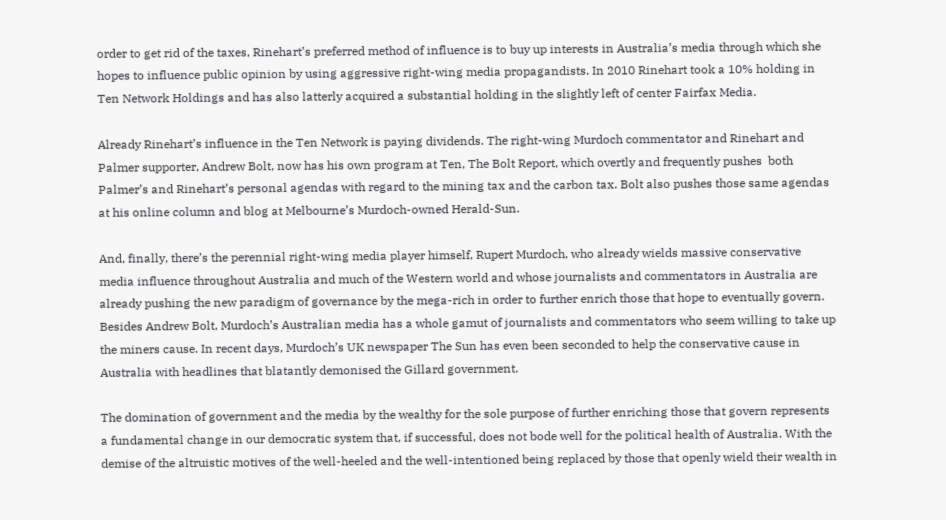order to get rid of the taxes, Rinehart’s preferred method of influence is to buy up interests in Australia’s media through which she hopes to influence public opinion by using aggressive right-wing media propagandists. In 2010 Rinehart took a 10% holding in Ten Network Holdings and has also latterly acquired a substantial holding in the slightly left of center Fairfax Media.

Already Rinehart’s influence in the Ten Network is paying dividends. The right-wing Murdoch commentator and Rinehart and Palmer supporter, Andrew Bolt, now has his own program at Ten, The Bolt Report, which overtly and frequently pushes  both Palmer’s and Rinehart’s personal agendas with regard to the mining tax and the carbon tax. Bolt also pushes those same agendas at his online column and blog at Melbourne’s Murdoch-owned Herald-Sun.

And, finally, there’s the perennial right-wing media player himself, Rupert Murdoch, who already wields massive conservative media influence throughout Australia and much of the Western world and whose journalists and commentators in Australia are already pushing the new paradigm of governance by the mega-rich in order to further enrich those that hope to eventually govern. Besides Andrew Bolt, Murdoch’s Australian media has a whole gamut of journalists and commentators who seem willing to take up the miners cause. In recent days, Murdoch’s UK newspaper The Sun has even been seconded to help the conservative cause in Australia with headlines that blatantly demonised the Gillard government.

The domination of government and the media by the wealthy for the sole purpose of further enriching those that govern represents a fundamental change in our democratic system that, if successful, does not bode well for the political health of Australia. With the demise of the altruistic motives of the well-heeled and the well-intentioned being replaced by those that openly wield their wealth in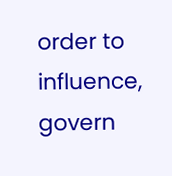order to influence, govern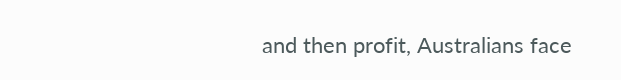and then profit, Australians face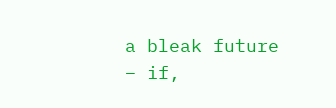a bleak future – if,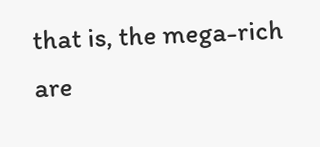that is, the mega-rich are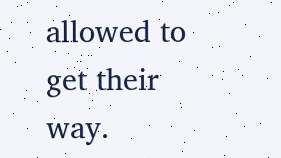allowed to get their way.